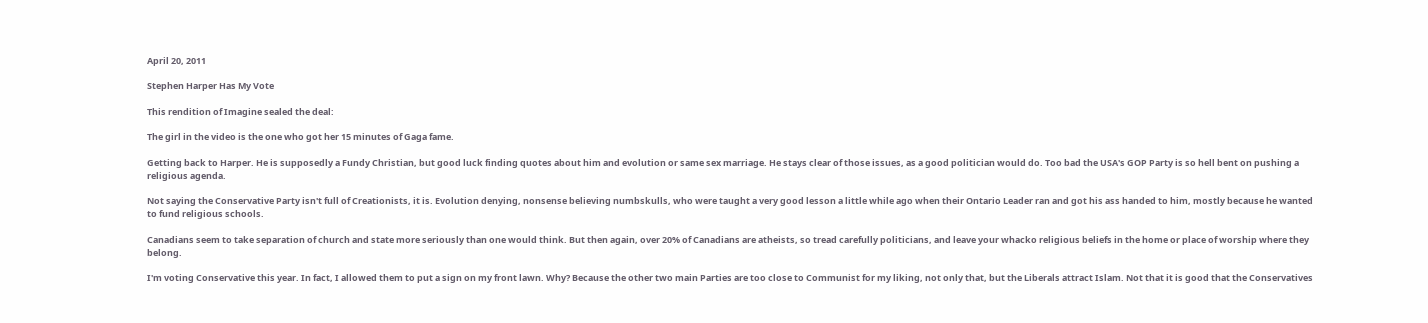April 20, 2011

Stephen Harper Has My Vote

This rendition of Imagine sealed the deal:

The girl in the video is the one who got her 15 minutes of Gaga fame.

Getting back to Harper. He is supposedly a Fundy Christian, but good luck finding quotes about him and evolution or same sex marriage. He stays clear of those issues, as a good politician would do. Too bad the USA's GOP Party is so hell bent on pushing a religious agenda.

Not saying the Conservative Party isn't full of Creationists, it is. Evolution denying, nonsense believing numbskulls, who were taught a very good lesson a little while ago when their Ontario Leader ran and got his ass handed to him, mostly because he wanted to fund religious schools.

Canadians seem to take separation of church and state more seriously than one would think. But then again, over 20% of Canadians are atheists, so tread carefully politicians, and leave your whacko religious beliefs in the home or place of worship where they belong.

I'm voting Conservative this year. In fact, I allowed them to put a sign on my front lawn. Why? Because the other two main Parties are too close to Communist for my liking, not only that, but the Liberals attract Islam. Not that it is good that the Conservatives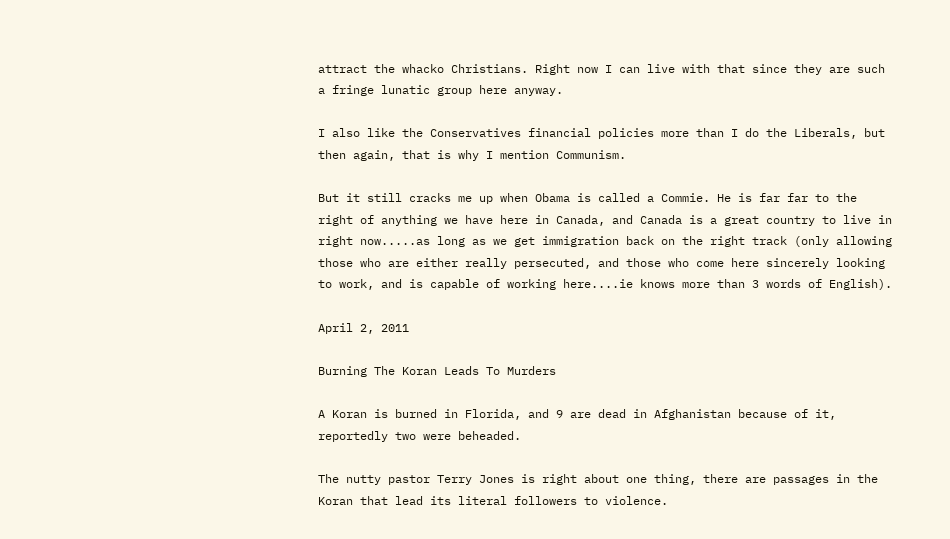attract the whacko Christians. Right now I can live with that since they are such a fringe lunatic group here anyway.

I also like the Conservatives financial policies more than I do the Liberals, but then again, that is why I mention Communism.

But it still cracks me up when Obama is called a Commie. He is far far to the right of anything we have here in Canada, and Canada is a great country to live in right now.....as long as we get immigration back on the right track (only allowing those who are either really persecuted, and those who come here sincerely looking to work, and is capable of working here....ie knows more than 3 words of English).

April 2, 2011

Burning The Koran Leads To Murders

A Koran is burned in Florida, and 9 are dead in Afghanistan because of it, reportedly two were beheaded.

The nutty pastor Terry Jones is right about one thing, there are passages in the Koran that lead its literal followers to violence.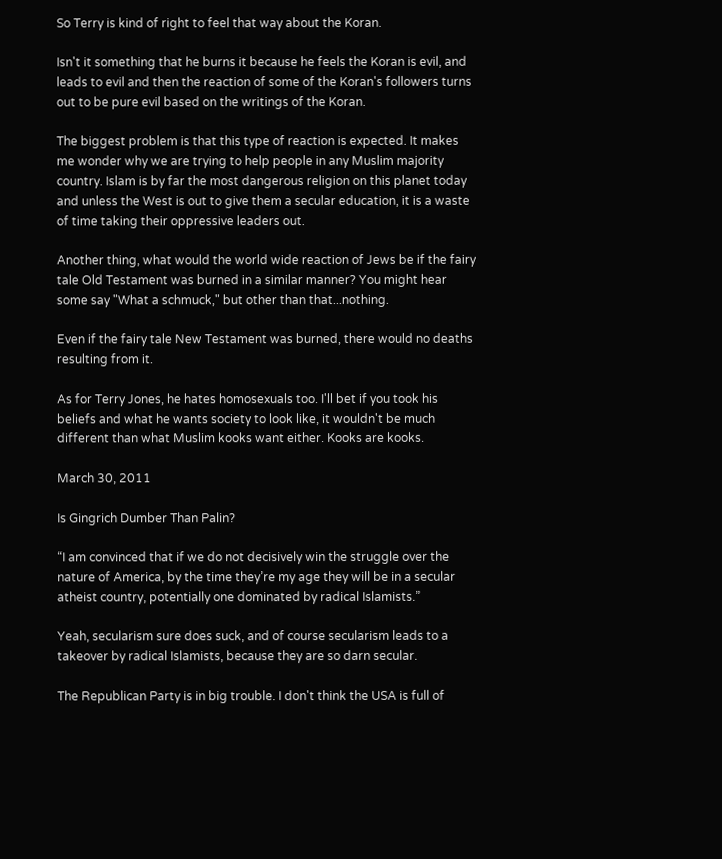So Terry is kind of right to feel that way about the Koran.

Isn't it something that he burns it because he feels the Koran is evil, and leads to evil and then the reaction of some of the Koran's followers turns out to be pure evil based on the writings of the Koran.

The biggest problem is that this type of reaction is expected. It makes me wonder why we are trying to help people in any Muslim majority country. Islam is by far the most dangerous religion on this planet today and unless the West is out to give them a secular education, it is a waste of time taking their oppressive leaders out.

Another thing, what would the world wide reaction of Jews be if the fairy tale Old Testament was burned in a similar manner? You might hear some say "What a schmuck," but other than that...nothing.

Even if the fairy tale New Testament was burned, there would no deaths resulting from it.

As for Terry Jones, he hates homosexuals too. I'll bet if you took his beliefs and what he wants society to look like, it wouldn't be much different than what Muslim kooks want either. Kooks are kooks.

March 30, 2011

Is Gingrich Dumber Than Palin?

“I am convinced that if we do not decisively win the struggle over the nature of America, by the time they’re my age they will be in a secular atheist country, potentially one dominated by radical Islamists.”

Yeah, secularism sure does suck, and of course secularism leads to a takeover by radical Islamists, because they are so darn secular.

The Republican Party is in big trouble. I don't think the USA is full of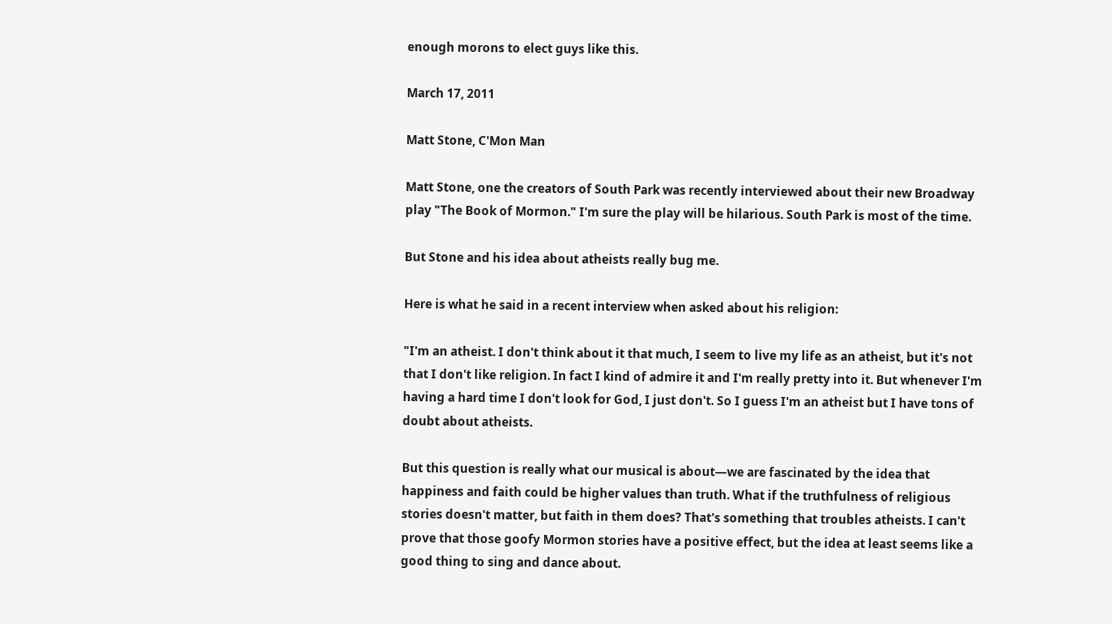enough morons to elect guys like this.

March 17, 2011

Matt Stone, C'Mon Man

Matt Stone, one the creators of South Park was recently interviewed about their new Broadway play "The Book of Mormon." I'm sure the play will be hilarious. South Park is most of the time.

But Stone and his idea about atheists really bug me.

Here is what he said in a recent interview when asked about his religion:

"I'm an atheist. I don't think about it that much, I seem to live my life as an atheist, but it's not that I don't like religion. In fact I kind of admire it and I'm really pretty into it. But whenever I'm having a hard time I don't look for God, I just don't. So I guess I'm an atheist but I have tons of doubt about atheists.

But this question is really what our musical is about—we are fascinated by the idea that happiness and faith could be higher values than truth. What if the truthfulness of religious stories doesn't matter, but faith in them does? That's something that troubles atheists. I can't prove that those goofy Mormon stories have a positive effect, but the idea at least seems like a good thing to sing and dance about.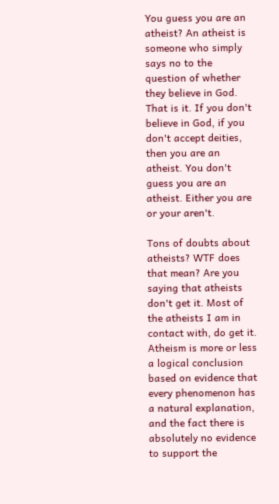You guess you are an atheist? An atheist is someone who simply says no to the question of whether they believe in God. That is it. If you don't believe in God, if you don't accept deities, then you are an atheist. You don't guess you are an atheist. Either you are or your aren't.

Tons of doubts about atheists? WTF does that mean? Are you saying that atheists don't get it. Most of the atheists I am in contact with, do get it. Atheism is more or less a logical conclusion based on evidence that every phenomenon has a natural explanation, and the fact there is absolutely no evidence to support the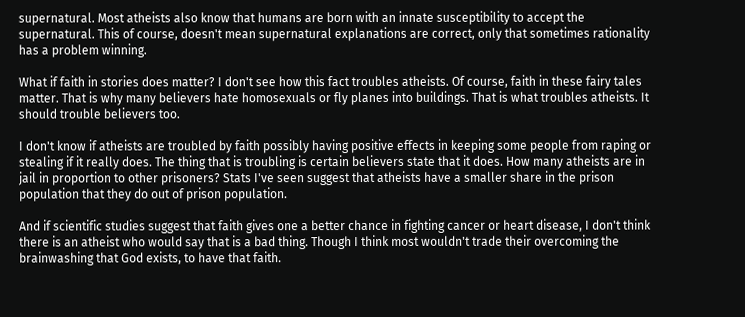supernatural. Most atheists also know that humans are born with an innate susceptibility to accept the supernatural. This of course, doesn't mean supernatural explanations are correct, only that sometimes rationality has a problem winning.

What if faith in stories does matter? I don't see how this fact troubles atheists. Of course, faith in these fairy tales matter. That is why many believers hate homosexuals or fly planes into buildings. That is what troubles atheists. It should trouble believers too.

I don't know if atheists are troubled by faith possibly having positive effects in keeping some people from raping or stealing if it really does. The thing that is troubling is certain believers state that it does. How many atheists are in jail in proportion to other prisoners? Stats I've seen suggest that atheists have a smaller share in the prison population that they do out of prison population.

And if scientific studies suggest that faith gives one a better chance in fighting cancer or heart disease, I don't think there is an atheist who would say that is a bad thing. Though I think most wouldn't trade their overcoming the brainwashing that God exists, to have that faith.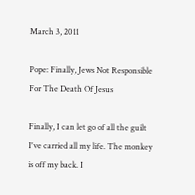March 3, 2011

Pope: Finally, Jews Not Responsible For The Death Of Jesus

Finally, I can let go of all the guilt I've carried all my life. The monkey is off my back. I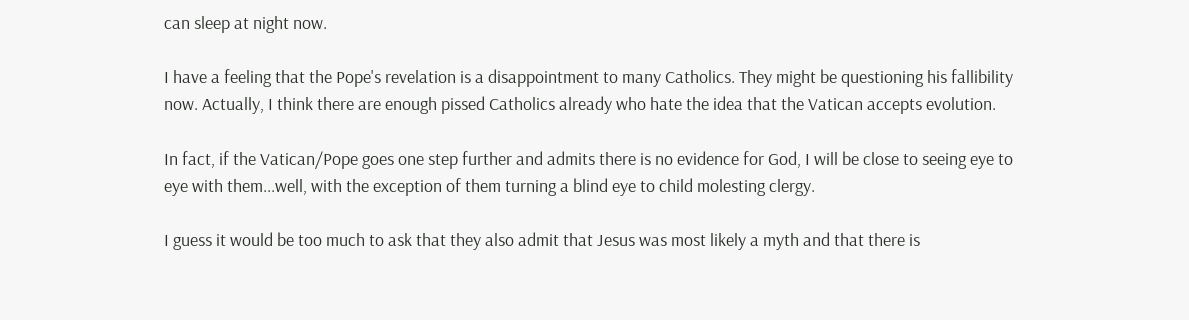can sleep at night now.

I have a feeling that the Pope's revelation is a disappointment to many Catholics. They might be questioning his fallibility now. Actually, I think there are enough pissed Catholics already who hate the idea that the Vatican accepts evolution.

In fact, if the Vatican/Pope goes one step further and admits there is no evidence for God, I will be close to seeing eye to eye with them...well, with the exception of them turning a blind eye to child molesting clergy.

I guess it would be too much to ask that they also admit that Jesus was most likely a myth and that there is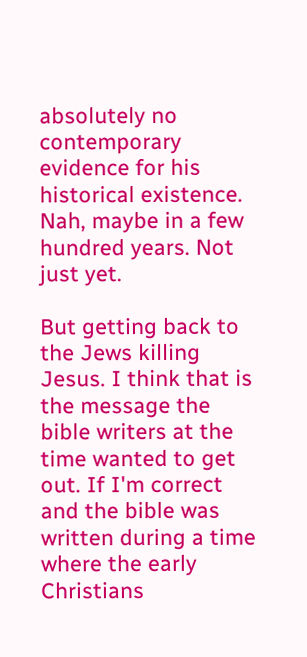absolutely no contemporary evidence for his historical existence. Nah, maybe in a few hundred years. Not just yet.

But getting back to the Jews killing Jesus. I think that is the message the bible writers at the time wanted to get out. If I'm correct and the bible was written during a time where the early Christians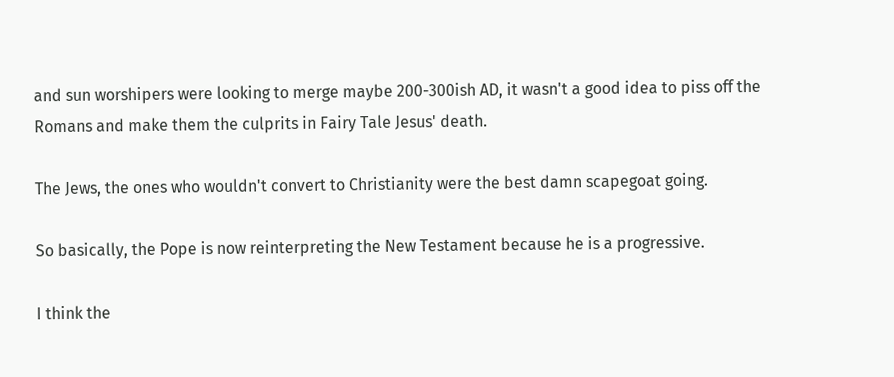and sun worshipers were looking to merge maybe 200-300ish AD, it wasn't a good idea to piss off the Romans and make them the culprits in Fairy Tale Jesus' death.

The Jews, the ones who wouldn't convert to Christianity were the best damn scapegoat going.

So basically, the Pope is now reinterpreting the New Testament because he is a progressive.

I think the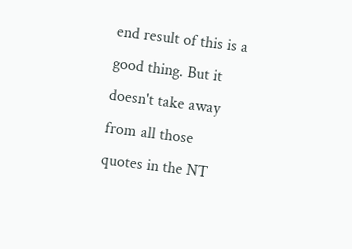end result of this is a good thing. But it doesn't take away from all those quotes in the NT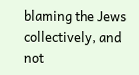blaming the Jews collectively, and not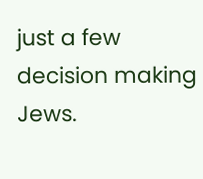just a few decision making Jews.